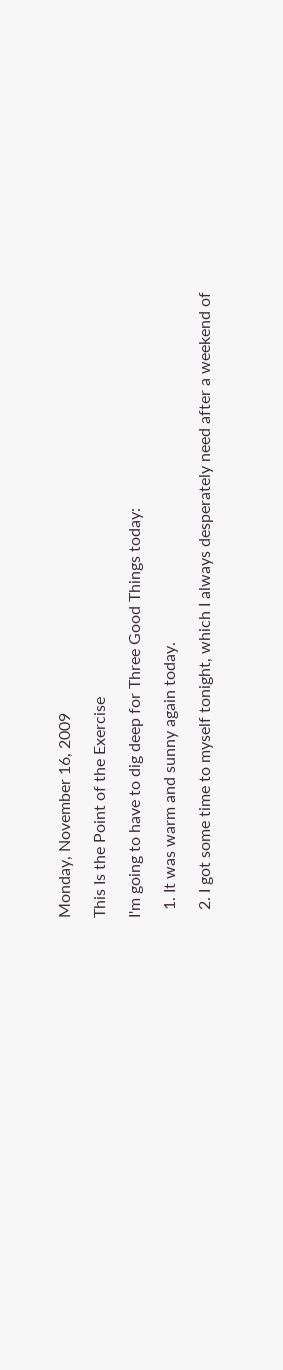Monday, November 16, 2009

This Is the Point of the Exercise

I'm going to have to dig deep for Three Good Things today:

  1. It was warm and sunny again today.

  2. I got some time to myself tonight, which I always desperately need after a weekend of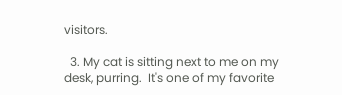visitors.

  3. My cat is sitting next to me on my desk, purring.  It's one of my favorite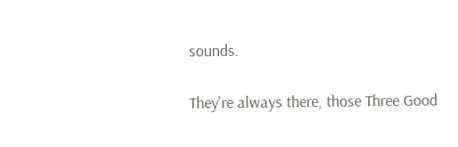sounds.

They're always there, those Three Good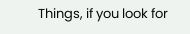Things, if you look for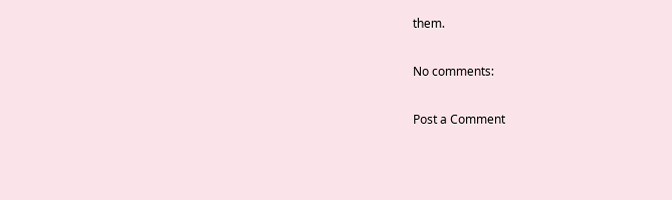them.

No comments:

Post a Comment